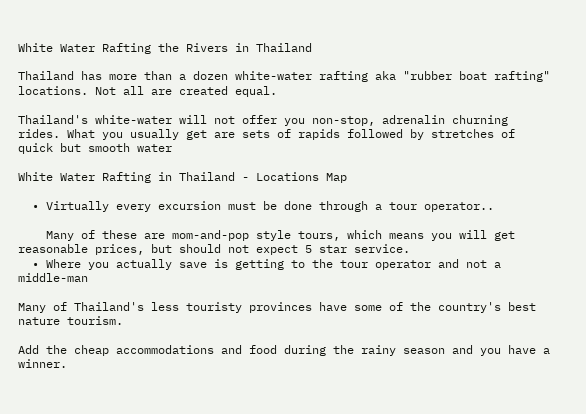White Water Rafting the Rivers in Thailand

Thailand has more than a dozen white-water rafting aka "rubber boat rafting" locations. Not all are created equal.

Thailand's white-water will not offer you non-stop, adrenalin churning rides. What you usually get are sets of rapids followed by stretches of quick but smooth water

White Water Rafting in Thailand - Locations Map

  • Virtually every excursion must be done through a tour operator..

    Many of these are mom-and-pop style tours, which means you will get reasonable prices, but should not expect 5 star service.
  • Where you actually save is getting to the tour operator and not a middle-man

Many of Thailand's less touristy provinces have some of the country's best nature tourism.

Add the cheap accommodations and food during the rainy season and you have a winner.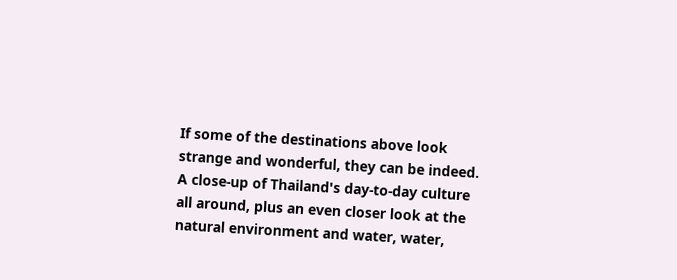If some of the destinations above look strange and wonderful, they can be indeed. A close-up of Thailand's day-to-day culture all around, plus an even closer look at the natural environment and water, water,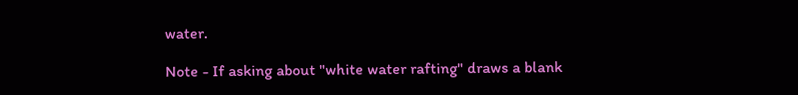water.

Note - If asking about "white water rafting" draws a blank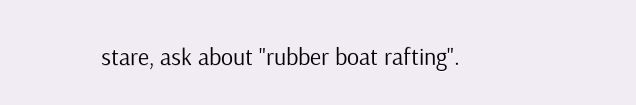stare, ask about "rubber boat rafting".